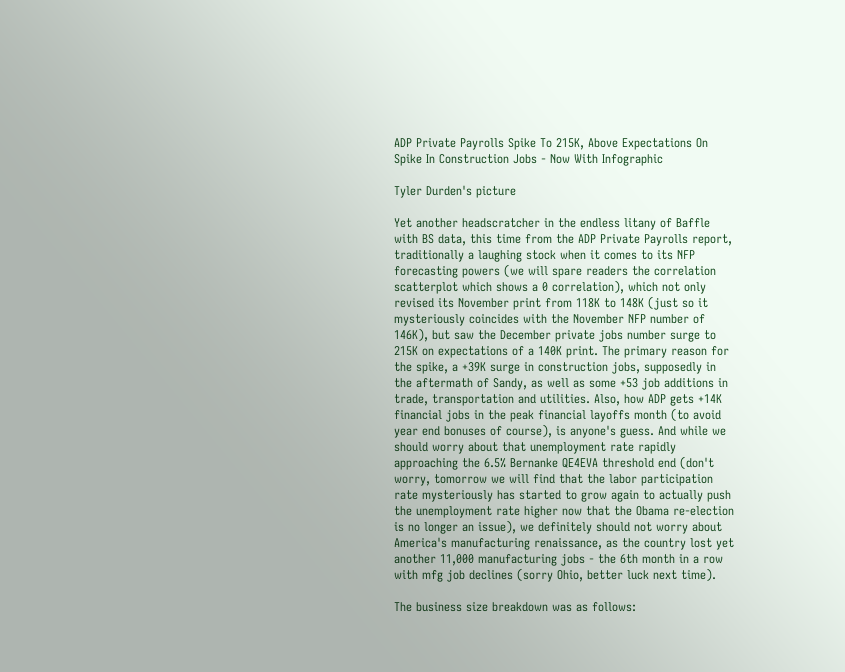ADP Private Payrolls Spike To 215K, Above Expectations On Spike In Construction Jobs - Now With Infographic

Tyler Durden's picture

Yet another headscratcher in the endless litany of Baffle with BS data, this time from the ADP Private Payrolls report, traditionally a laughing stock when it comes to its NFP forecasting powers (we will spare readers the correlation scatterplot which shows a 0 correlation), which not only revised its November print from 118K to 148K (just so it mysteriously coincides with the November NFP number of 146K), but saw the December private jobs number surge to 215K on expectations of a 140K print. The primary reason for the spike, a +39K surge in construction jobs, supposedly in the aftermath of Sandy, as well as some +53 job additions in trade, transportation and utilities. Also, how ADP gets +14K financial jobs in the peak financial layoffs month (to avoid year end bonuses of course), is anyone's guess. And while we should worry about that unemployment rate rapidly approaching the 6.5% Bernanke QE4EVA threshold end (don't worry, tomorrow we will find that the labor participation rate mysteriously has started to grow again to actually push the unemployment rate higher now that the Obama re-election is no longer an issue), we definitely should not worry about America's manufacturing renaissance, as the country lost yet another 11,000 manufacturing jobs - the 6th month in a row with mfg job declines (sorry Ohio, better luck next time).

The business size breakdown was as follows: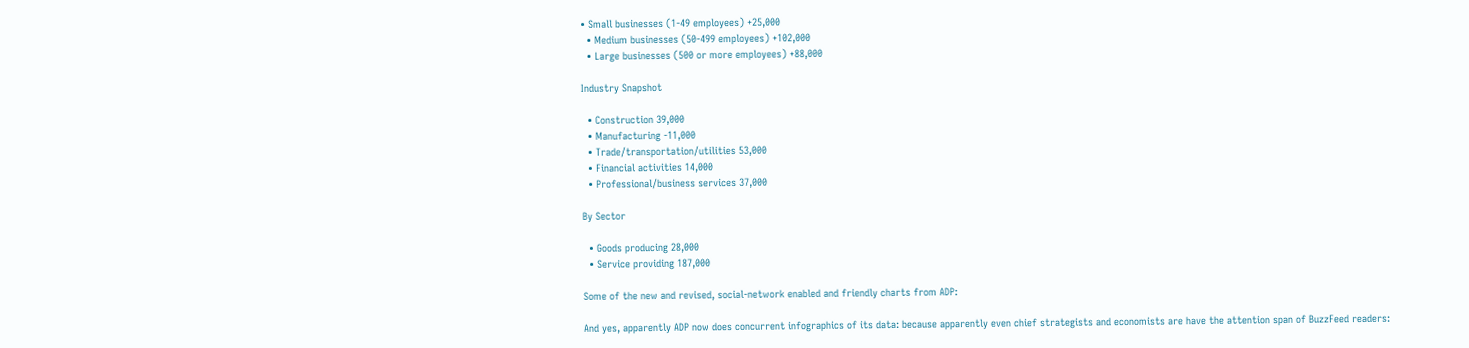• Small businesses (1-49 employees) +25,000
  • Medium businesses (50-499 employees) +102,000
  • Large businesses (500 or more employees) +88,000

Industry Snapshot

  • Construction 39,000
  • Manufacturing -11,000
  • Trade/transportation/utilities 53,000
  • Financial activities 14,000
  • Professional/business services 37,000

By Sector

  • Goods producing 28,000
  • Service providing 187,000

Some of the new and revised, social-network enabled and friendly charts from ADP:

And yes, apparently ADP now does concurrent infographics of its data: because apparently even chief strategists and economists are have the attention span of BuzzFeed readers: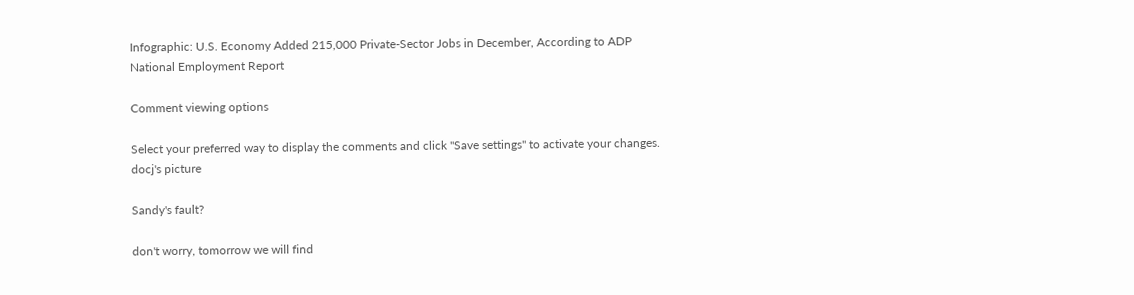Infographic: U.S. Economy Added 215,000 Private-Sector Jobs in December, According to ADP National Employment Report

Comment viewing options

Select your preferred way to display the comments and click "Save settings" to activate your changes.
docj's picture

Sandy's fault?

don't worry, tomorrow we will find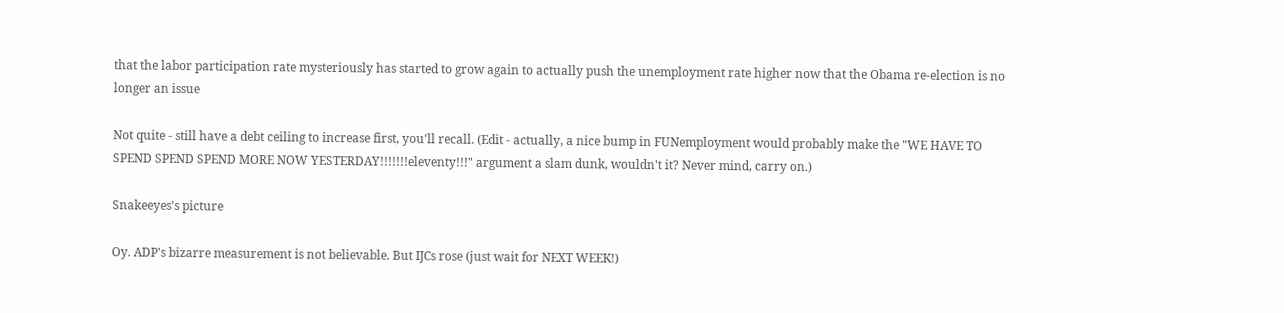that the labor participation rate mysteriously has started to grow again to actually push the unemployment rate higher now that the Obama re-election is no longer an issue

Not quite - still have a debt ceiling to increase first, you'll recall. (Edit - actually, a nice bump in FUNemployment would probably make the "WE HAVE TO SPEND SPEND SPEND MORE NOW YESTERDAY!!!!!!!eleventy!!!" argument a slam dunk, wouldn't it? Never mind, carry on.)

Snakeeyes's picture

Oy. ADP's bizarre measurement is not believable. But IJCs rose (just wait for NEXT WEEK!)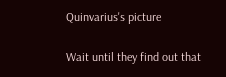Quinvarius's picture

Wait until they find out that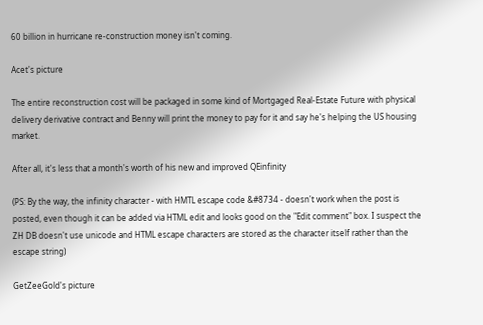60 billion in hurricane re-construction money isn't coming.

Acet's picture

The entire reconstruction cost will be packaged in some kind of Mortgaged Real-Estate Future with physical delivery derivative contract and Benny will print the money to pay for it and say he's helping the US housing market.

After all, it's less that a month's worth of his new and improved QEinfinity

(PS: By the way, the infinity character - with HMTL escape code &#8734 - doesn't work when the post is posted, even though it can be added via HTML edit and looks good on the "Edit comment" box. I suspect the ZH DB doesn't use unicode and HTML escape characters are stored as the character itself rather than the escape string)

GetZeeGold's picture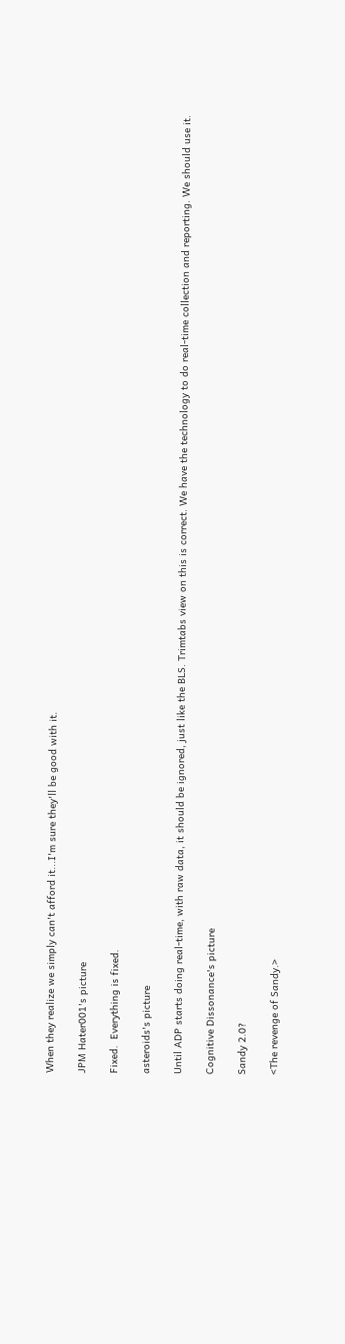When they realize we simply can't afford it...I'm sure they'll be good with it.

JPM Hater001's picture

Fixed.  Everything is fixed.

asteroids's picture

Until ADP starts doing real-time, with raw data, it should be ignored, just like the BLS. Trimtabs view on this is correct. We have the technology to do real-time collection and reporting. We should use it.

Cognitive Dissonance's picture

Sandy 2.0?

<The revenge of Sandy.>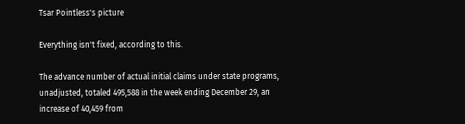Tsar Pointless's picture

Everything isn't fixed, according to this.

The advance number of actual initial claims under state programs, unadjusted, totaled 495,588 in the week ending December 29, an increase of 40,459 from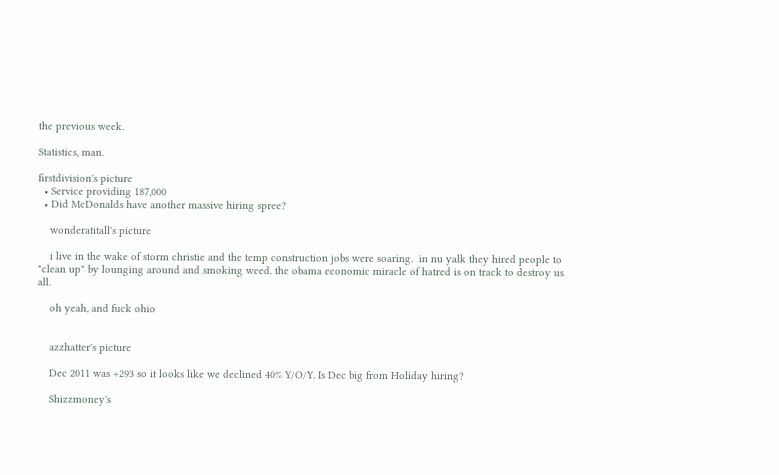the previous week.

Statistics, man.

firstdivision's picture
  • Service providing 187,000
  • Did McDonalds have another massive hiring spree?

    wonderatitall's picture

    i live in the wake of storm christie and the temp construction jobs were soaring.  in nu yalk they hired people to "clean up" by lounging around and smoking weed. the obama economic miracle of hatred is on track to destroy us all.

    oh yeah, and fuck ohio


    azzhatter's picture

    Dec 2011 was +293 so it looks like we declined 40% Y/O/Y. Is Dec big from Holiday hiring?

    Shizzmoney's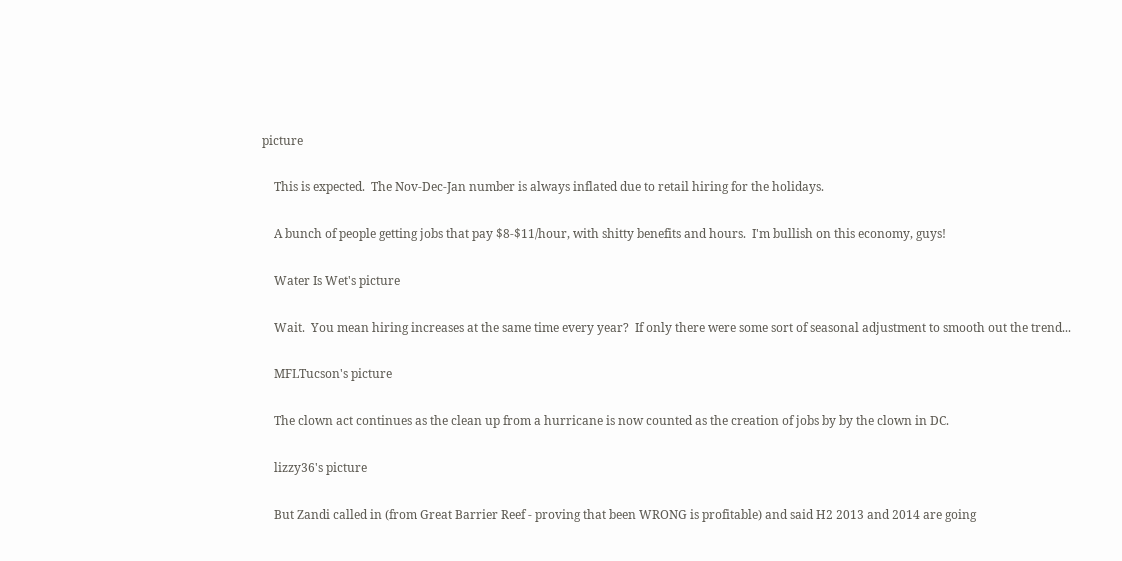picture

    This is expected.  The Nov-Dec-Jan number is always inflated due to retail hiring for the holidays.

    A bunch of people getting jobs that pay $8-$11/hour, with shitty benefits and hours.  I'm bullish on this economy, guys!

    Water Is Wet's picture

    Wait.  You mean hiring increases at the same time every year?  If only there were some sort of seasonal adjustment to smooth out the trend...

    MFLTucson's picture

    The clown act continues as the clean up from a hurricane is now counted as the creation of jobs by by the clown in DC.

    lizzy36's picture

    But Zandi called in (from Great Barrier Reef - proving that been WRONG is profitable) and said H2 2013 and 2014 are going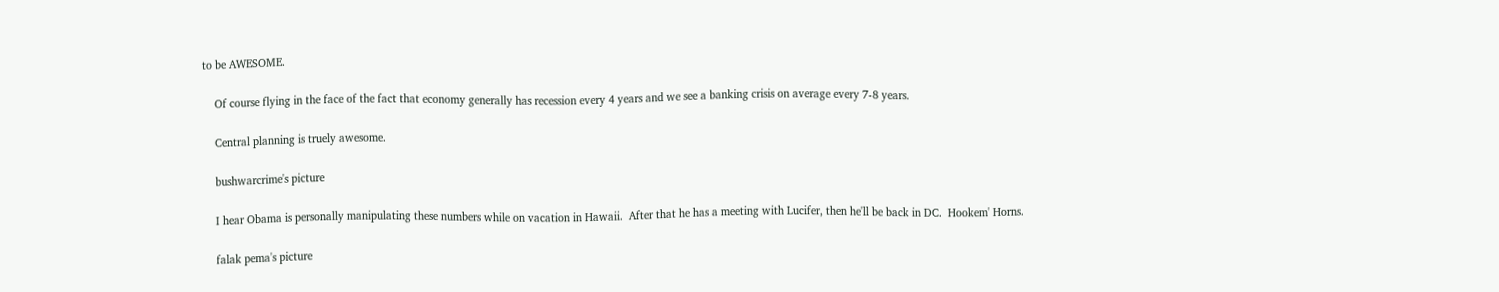to be AWESOME.

    Of course flying in the face of the fact that economy generally has recession every 4 years and we see a banking crisis on average every 7-8 years.

    Central planning is truely awesome.

    bushwarcrime's picture

    I hear Obama is personally manipulating these numbers while on vacation in Hawaii.  After that he has a meeting with Lucifer, then he'll be back in DC.  Hookem' Horns.

    falak pema's picture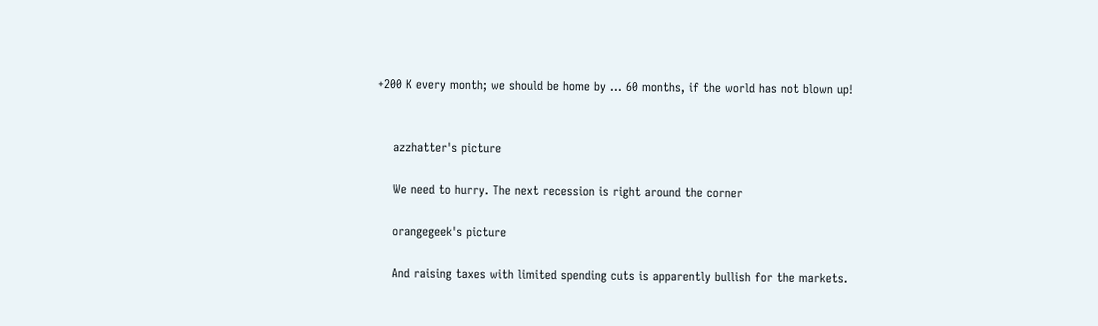+200 K every month; we should be home by ... 60 months, if the world has not blown up!


    azzhatter's picture

    We need to hurry. The next recession is right around the corner

    orangegeek's picture

    And raising taxes with limited spending cuts is apparently bullish for the markets.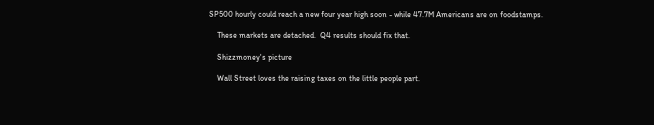SP500 hourly could reach a new four year high soon - while 47.7M Americans are on foodstamps.

    These markets are detached.  Q4 results should fix that.

    Shizzmoney's picture

    Wall Street loves the raising taxes on the little people part.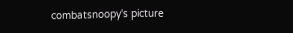combatsnoopy's picture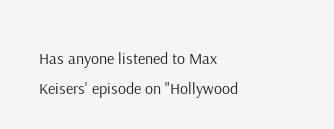Has anyone listened to Max Keisers' episode on "Hollywood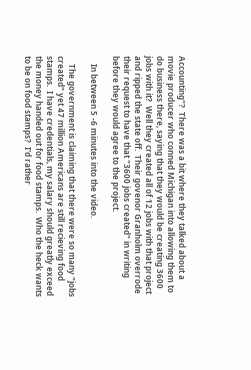Accounting"?  There was a bit where they talked about a movie producer who conned Michigan into allowing them to do business there, saying that they would be creating 3600 jobs with it?  Well they created all of 12 jobs with that project and ripped the state off.  Their govenor Granholm overrode their request to have that "3600 jobs created" in writing before they would agree to the project.

    In between 5 -6 minutes into the video.

    The government is claiming that there were so many "jobs created" yet 47 million Americans are still recieving food stamps.  I have credentials, my salary should greatly exceed the money handed out for food stamps.  Who the heck wants to be on food stamps?  I'd rather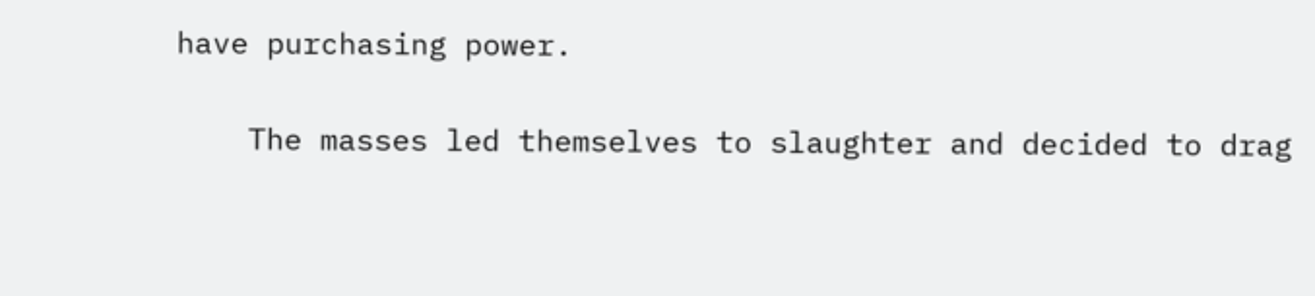have purchasing power.

    The masses led themselves to slaughter and decided to drag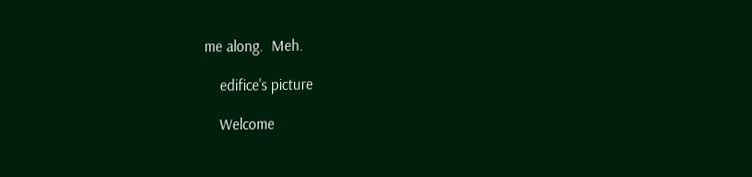me along.  Meh.

    edifice's picture

    Welcome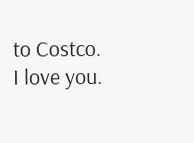to Costco. I love you.